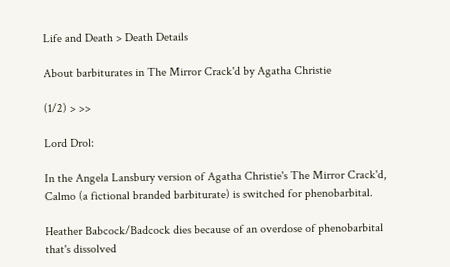Life and Death > Death Details

About barbiturates in The Mirror Crack'd by Agatha Christie

(1/2) > >>

Lord Drol:

In the Angela Lansbury version of Agatha Christie's The Mirror Crack'd, Calmo (a fictional branded barbiturate) is switched for phenobarbital.

Heather Babcock/Badcock dies because of an overdose of phenobarbital that's dissolved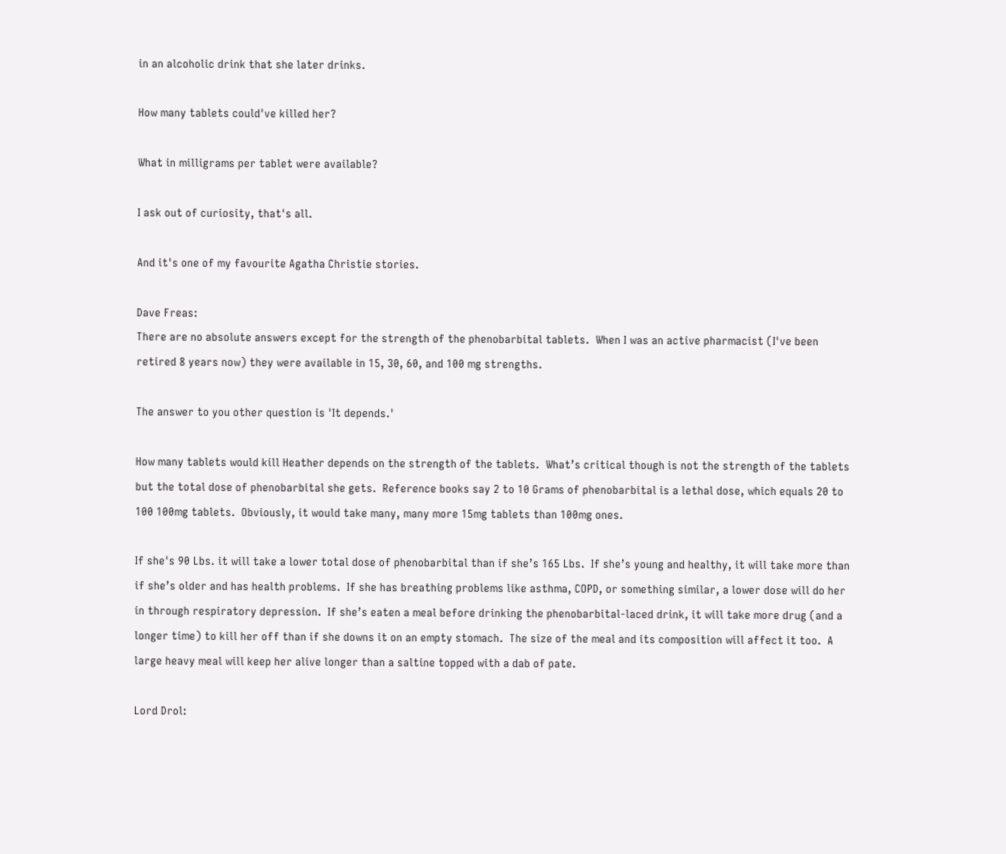in an alcoholic drink that she later drinks.

How many tablets could've killed her?

What in milligrams per tablet were available?

I ask out of curiosity, that's all.

And it's one of my favourite Agatha Christie stories.

Dave Freas:
There are no absolute answers except for the strength of the phenobarbital tablets.  When I was an active pharmacist (I've been retired 8 years now) they were available in 15, 30, 60, and 100 mg strengths.

The answer to you other question is 'It depends.'

How many tablets would kill Heather depends on the strength of the tablets.  What’s critical though is not the strength of the tablets but the total dose of phenobarbital she gets.  Reference books say 2 to 10 Grams of phenobarbital is a lethal dose, which equals 20 to 100 100mg tablets.  Obviously, it would take many, many more 15mg tablets than 100mg ones.

If she's 90 Lbs. it will take a lower total dose of phenobarbital than if she’s 165 Lbs.  If she’s young and healthy, it will take more than if she’s older and has health problems.  If she has breathing problems like asthma, COPD, or something similar, a lower dose will do her in through respiratory depression.  If she’s eaten a meal before drinking the phenobarbital-laced drink, it will take more drug (and a longer time) to kill her off than if she downs it on an empty stomach.  The size of the meal and its composition will affect it too.  A large heavy meal will keep her alive longer than a saltine topped with a dab of pate.

Lord Drol: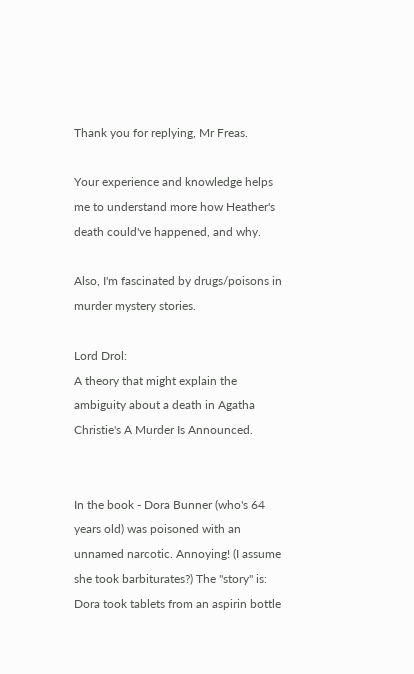Thank you for replying, Mr Freas.

Your experience and knowledge helps me to understand more how Heather's death could've happened, and why.

Also, I'm fascinated by drugs/poisons in murder mystery stories.

Lord Drol:
A theory that might explain the ambiguity about a death in Agatha Christie's A Murder Is Announced.


In the book - Dora Bunner (who's 64 years old) was poisoned with an unnamed narcotic. Annoying! (I assume she took barbiturates?) The "story" is: Dora took tablets from an aspirin bottle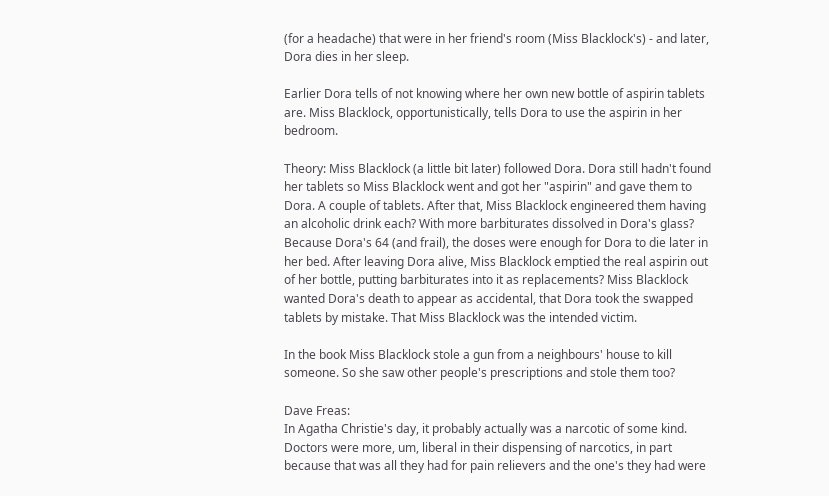(for a headache) that were in her friend's room (Miss Blacklock's) - and later, Dora dies in her sleep.

Earlier Dora tells of not knowing where her own new bottle of aspirin tablets are. Miss Blacklock, opportunistically, tells Dora to use the aspirin in her bedroom.

Theory: Miss Blacklock (a little bit later) followed Dora. Dora still hadn't found her tablets so Miss Blacklock went and got her "aspirin" and gave them to Dora. A couple of tablets. After that, Miss Blacklock engineered them having an alcoholic drink each? With more barbiturates dissolved in Dora's glass? Because Dora's 64 (and frail), the doses were enough for Dora to die later in her bed. After leaving Dora alive, Miss Blacklock emptied the real aspirin out of her bottle, putting barbiturates into it as replacements? Miss Blacklock wanted Dora's death to appear as accidental, that Dora took the swapped tablets by mistake. That Miss Blacklock was the intended victim.

In the book Miss Blacklock stole a gun from a neighbours' house to kill someone. So she saw other people's prescriptions and stole them too?

Dave Freas:
In Agatha Christie's day, it probably actually was a narcotic of some kind.  Doctors were more, um, liberal in their dispensing of narcotics, in part because that was all they had for pain relievers and the one's they had were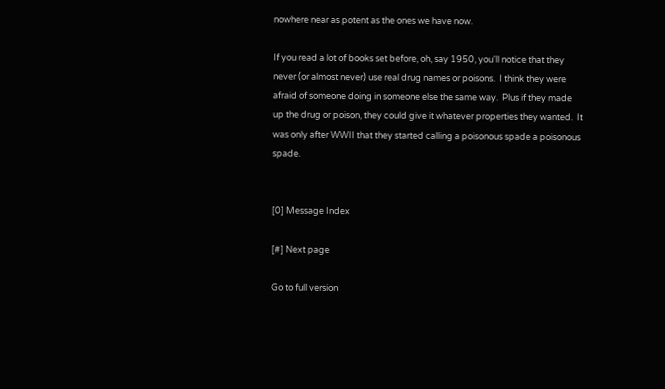nowhere near as potent as the ones we have now.

If you read a lot of books set before, oh, say 1950, you'll notice that they never (or almost never) use real drug names or poisons.  I think they were afraid of someone doing in someone else the same way.  Plus if they made up the drug or poison, they could give it whatever properties they wanted.  It was only after WWII that they started calling a poisonous spade a poisonous spade.


[0] Message Index

[#] Next page

Go to full version